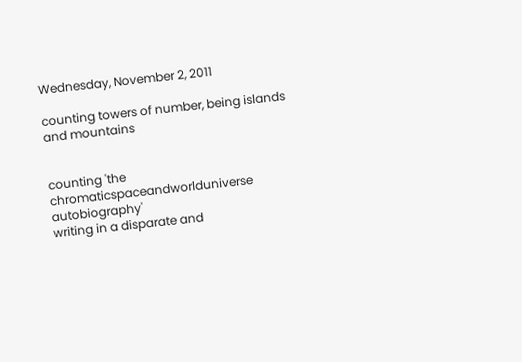Wednesday, November 2, 2011

counting towers of number, being islands and mountains


counting 'the chromaticspaceandworlduniverse autobiography'
writing in a disparate and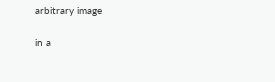arbitrary image

in a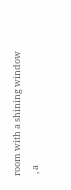room with a shining window
 , a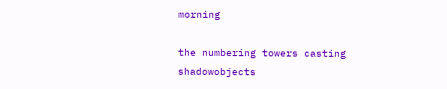morning

the numbering towers casting shadowobjects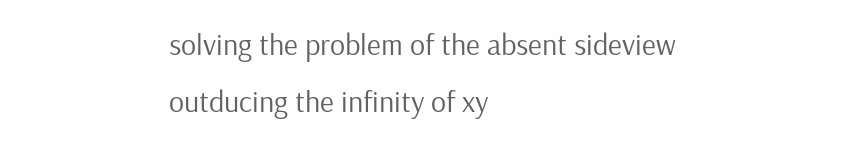solving the problem of the absent sideview
outducing the infinity of xy